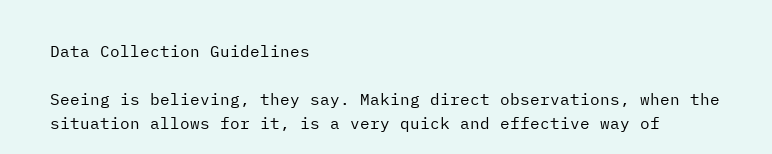Data Collection Guidelines

Seeing is believing, they say. Making direct observations, when the situation allows for it, is a very quick and effective way of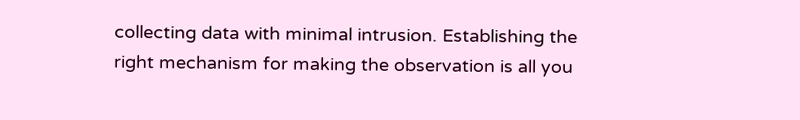collecting data with minimal intrusion. Establishing the right mechanism for making the observation is all you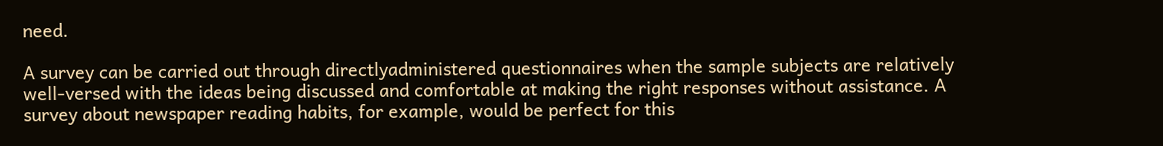need.

A survey can be carried out through directlyadministered questionnaires when the sample subjects are relatively well-versed with the ideas being discussed and comfortable at making the right responses without assistance. A survey about newspaper reading habits, for example, would be perfect for this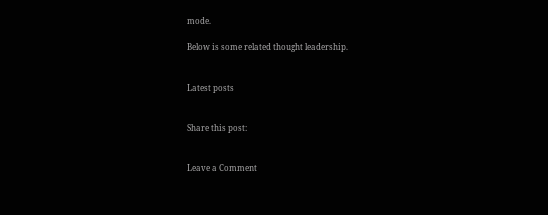mode.

Below is some related thought leadership.


Latest posts


Share this post:


Leave a Comment